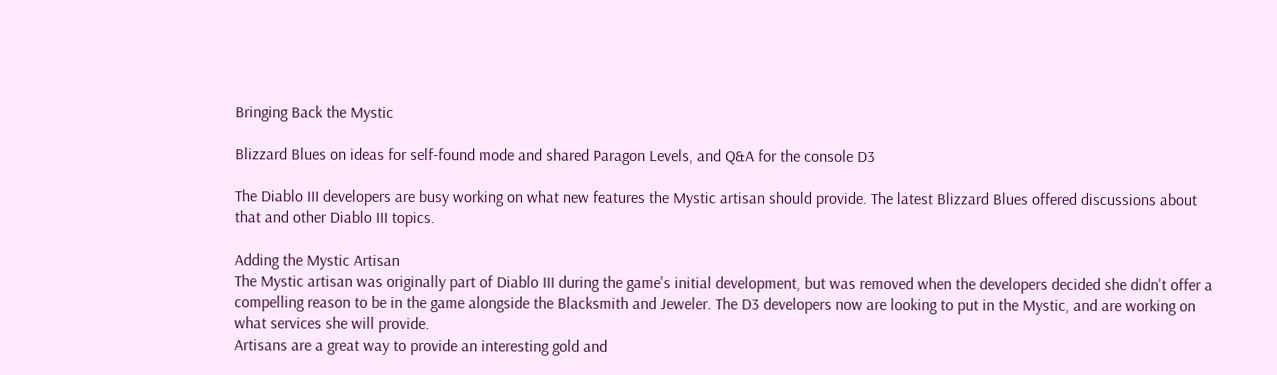Bringing Back the Mystic

Blizzard Blues on ideas for self-found mode and shared Paragon Levels, and Q&A for the console D3

The Diablo III developers are busy working on what new features the Mystic artisan should provide. The latest Blizzard Blues offered discussions about that and other Diablo III topics.

Adding the Mystic Artisan
The Mystic artisan was originally part of Diablo III during the game's initial development, but was removed when the developers decided she didn't offer a compelling reason to be in the game alongside the Blacksmith and Jeweler. The D3 developers now are looking to put in the Mystic, and are working on what services she will provide.
Artisans are a great way to provide an interesting gold and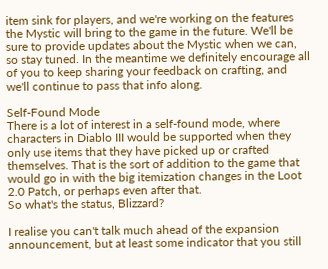item sink for players, and we're working on the features the Mystic will bring to the game in the future. We'll be sure to provide updates about the Mystic when we can, so stay tuned. In the meantime we definitely encourage all of you to keep sharing your feedback on crafting, and we'll continue to pass that info along.

Self-Found Mode
There is a lot of interest in a self-found mode, where characters in Diablo III would be supported when they only use items that they have picked up or crafted themselves. That is the sort of addition to the game that would go in with the big itemization changes in the Loot 2.0 Patch, or perhaps even after that.
So what's the status, Blizzard?

I realise you can't talk much ahead of the expansion announcement, but at least some indicator that you still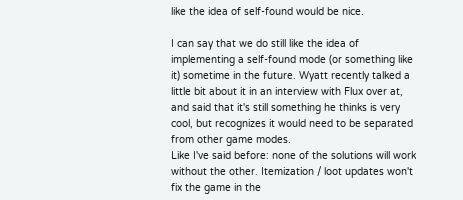like the idea of self-found would be nice.

I can say that we do still like the idea of implementing a self-found mode (or something like it) sometime in the future. Wyatt recently talked a little bit about it in an interview with Flux over at, and said that it's still something he thinks is very cool, but recognizes it would need to be separated from other game modes.
Like I've said before: none of the solutions will work without the other. Itemization / loot updates won't fix the game in the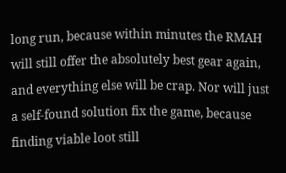long run, because within minutes the RMAH will still offer the absolutely best gear again, and everything else will be crap. Nor will just a self-found solution fix the game, because finding viable loot still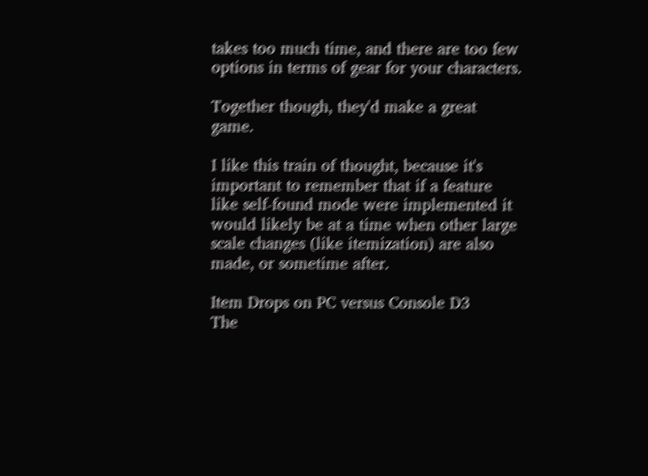takes too much time, and there are too few options in terms of gear for your characters.

Together though, they'd make a great game.

I like this train of thought, because it's important to remember that if a feature like self-found mode were implemented it would likely be at a time when other large scale changes (like itemization) are also made, or sometime after.

Item Drops on PC versus Console D3
The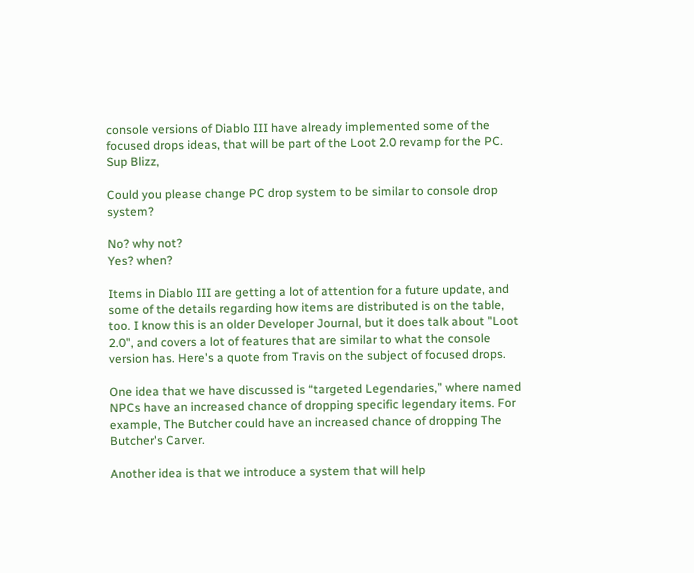console versions of Diablo III have already implemented some of the focused drops ideas, that will be part of the Loot 2.0 revamp for the PC.
Sup Blizz,

Could you please change PC drop system to be similar to console drop system?

No? why not?
Yes? when?

Items in Diablo III are getting a lot of attention for a future update, and some of the details regarding how items are distributed is on the table, too. I know this is an older Developer Journal, but it does talk about "Loot 2.0", and covers a lot of features that are similar to what the console version has. Here's a quote from Travis on the subject of focused drops.

One idea that we have discussed is “targeted Legendaries,” where named NPCs have an increased chance of dropping specific legendary items. For example, The Butcher could have an increased chance of dropping The Butcher's Carver.

Another idea is that we introduce a system that will help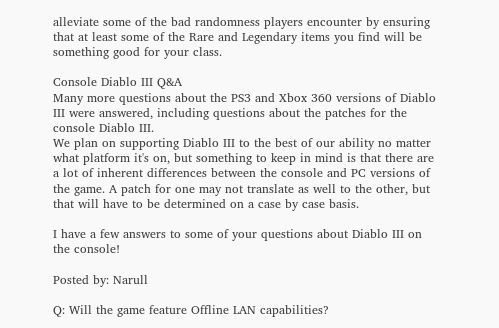alleviate some of the bad randomness players encounter by ensuring that at least some of the Rare and Legendary items you find will be something good for your class.

Console Diablo III Q&A
Many more questions about the PS3 and Xbox 360 versions of Diablo III were answered, including questions about the patches for the console Diablo III.
We plan on supporting Diablo III to the best of our ability no matter what platform it's on, but something to keep in mind is that there are a lot of inherent differences between the console and PC versions of the game. A patch for one may not translate as well to the other, but that will have to be determined on a case by case basis.

I have a few answers to some of your questions about Diablo III on the console!

Posted by: Narull

Q: Will the game feature Offline LAN capabilities?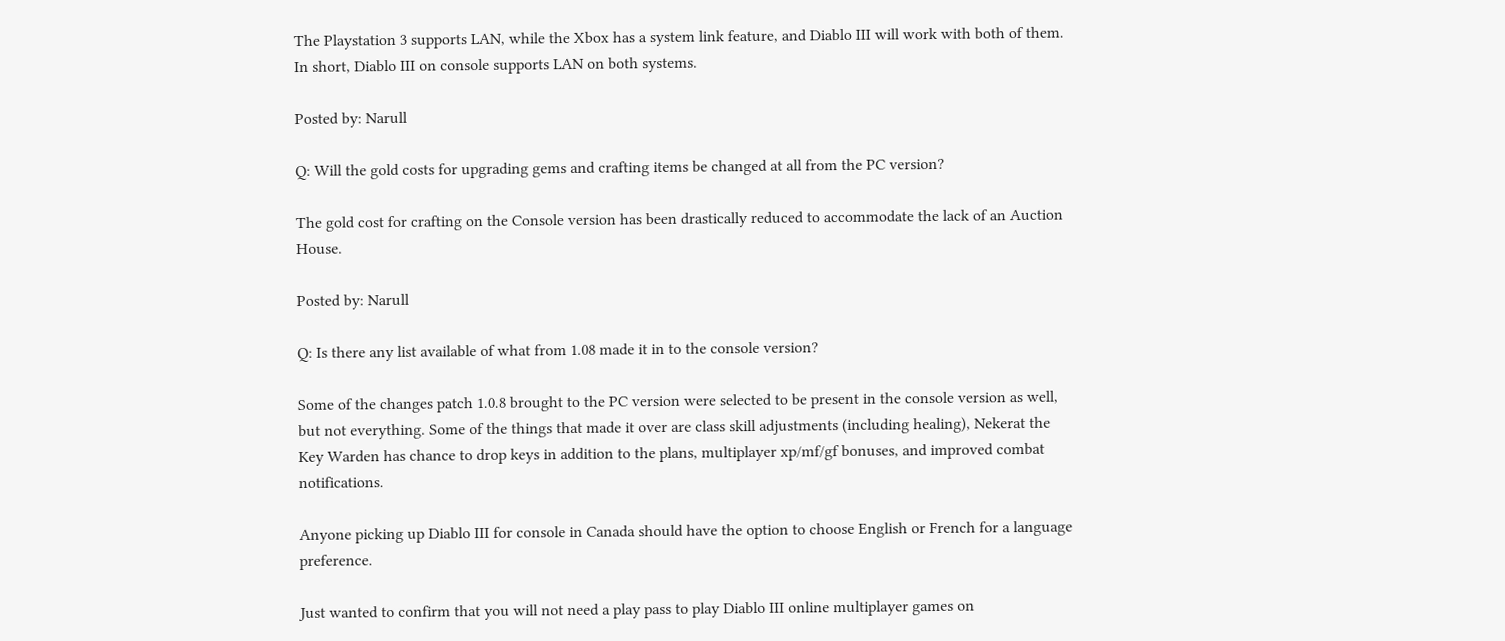The Playstation 3 supports LAN, while the Xbox has a system link feature, and Diablo III will work with both of them. In short, Diablo III on console supports LAN on both systems.

Posted by: Narull

Q: Will the gold costs for upgrading gems and crafting items be changed at all from the PC version?

The gold cost for crafting on the Console version has been drastically reduced to accommodate the lack of an Auction House.

Posted by: Narull

Q: Is there any list available of what from 1.08 made it in to the console version?

Some of the changes patch 1.0.8 brought to the PC version were selected to be present in the console version as well, but not everything. Some of the things that made it over are class skill adjustments (including healing), Nekerat the Key Warden has chance to drop keys in addition to the plans, multiplayer xp/mf/gf bonuses, and improved combat notifications.

Anyone picking up Diablo III for console in Canada should have the option to choose English or French for a language preference.

Just wanted to confirm that you will not need a play pass to play Diablo III online multiplayer games on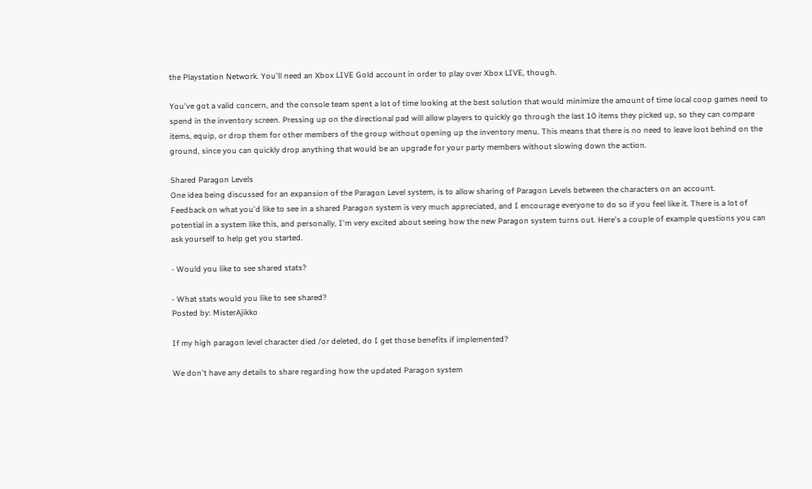the Playstation Network. You'll need an Xbox LIVE Gold account in order to play over Xbox LIVE, though.

You've got a valid concern, and the console team spent a lot of time looking at the best solution that would minimize the amount of time local coop games need to spend in the inventory screen. Pressing up on the directional pad will allow players to quickly go through the last 10 items they picked up, so they can compare items, equip, or drop them for other members of the group without opening up the inventory menu. This means that there is no need to leave loot behind on the ground, since you can quickly drop anything that would be an upgrade for your party members without slowing down the action.

Shared Paragon Levels
One idea being discussed for an expansion of the Paragon Level system, is to allow sharing of Paragon Levels between the characters on an account.
Feedback on what you'd like to see in a shared Paragon system is very much appreciated, and I encourage everyone to do so if you feel like it. There is a lot of potential in a system like this, and personally, I'm very excited about seeing how the new Paragon system turns out. Here's a couple of example questions you can ask yourself to help get you started.

- Would you like to see shared stats?

- What stats would you like to see shared?
Posted by: MisterAjikko

If my high paragon level character died /or deleted, do I get those benefits if implemented?

We don't have any details to share regarding how the updated Paragon system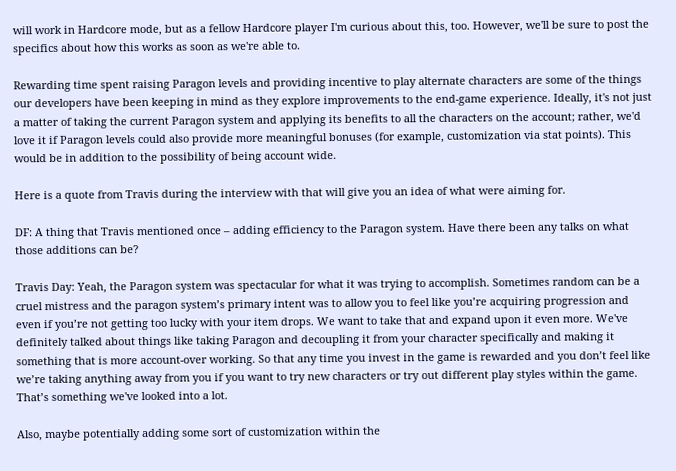will work in Hardcore mode, but as a fellow Hardcore player I'm curious about this, too. However, we'll be sure to post the specifics about how this works as soon as we're able to.

Rewarding time spent raising Paragon levels and providing incentive to play alternate characters are some of the things our developers have been keeping in mind as they explore improvements to the end-game experience. Ideally, it's not just a matter of taking the current Paragon system and applying its benefits to all the characters on the account; rather, we'd love it if Paragon levels could also provide more meaningful bonuses (for example, customization via stat points). This would be in addition to the possibility of being account wide.

Here is a quote from Travis during the interview with that will give you an idea of what were aiming for.

DF: A thing that Travis mentioned once – adding efficiency to the Paragon system. Have there been any talks on what those additions can be?

Travis Day: Yeah, the Paragon system was spectacular for what it was trying to accomplish. Sometimes random can be a cruel mistress and the paragon system’s primary intent was to allow you to feel like you’re acquiring progression and even if you’re not getting too lucky with your item drops. We want to take that and expand upon it even more. We've definitely talked about things like taking Paragon and decoupling it from your character specifically and making it something that is more account-over working. So that any time you invest in the game is rewarded and you don’t feel like we’re taking anything away from you if you want to try new characters or try out different play styles within the game. That’s something we've looked into a lot.

Also, maybe potentially adding some sort of customization within the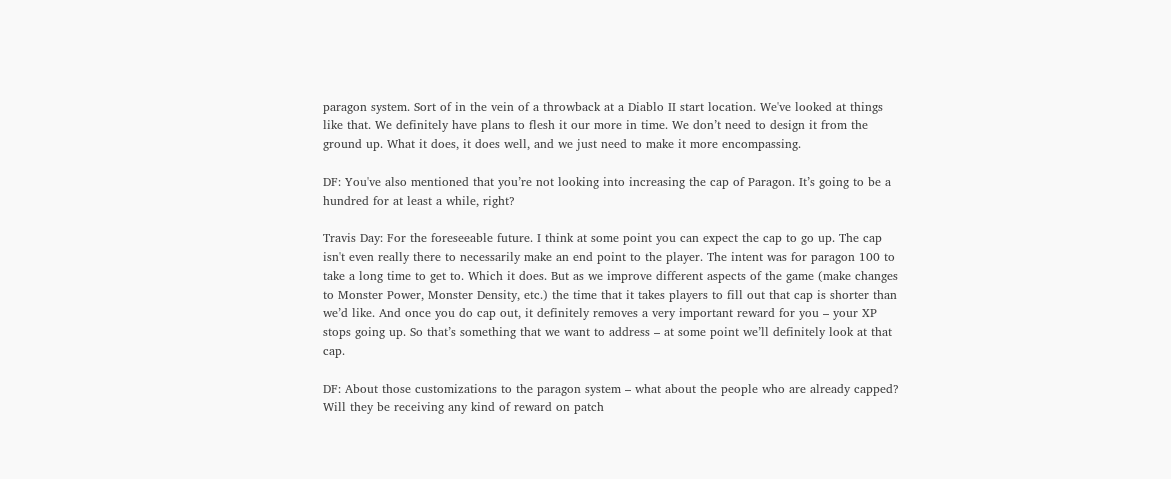paragon system. Sort of in the vein of a throwback at a Diablo II start location. We've looked at things like that. We definitely have plans to flesh it our more in time. We don’t need to design it from the ground up. What it does, it does well, and we just need to make it more encompassing.

DF: You've also mentioned that you’re not looking into increasing the cap of Paragon. It’s going to be a hundred for at least a while, right?

Travis Day: For the foreseeable future. I think at some point you can expect the cap to go up. The cap isn't even really there to necessarily make an end point to the player. The intent was for paragon 100 to take a long time to get to. Which it does. But as we improve different aspects of the game (make changes to Monster Power, Monster Density, etc.) the time that it takes players to fill out that cap is shorter than we’d like. And once you do cap out, it definitely removes a very important reward for you – your XP stops going up. So that’s something that we want to address – at some point we’ll definitely look at that cap.

DF: About those customizations to the paragon system – what about the people who are already capped? Will they be receiving any kind of reward on patch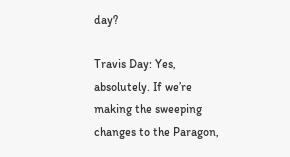day?

Travis Day: Yes, absolutely. If we’re making the sweeping changes to the Paragon,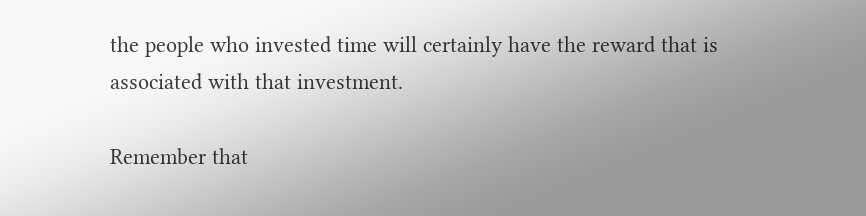the people who invested time will certainly have the reward that is associated with that investment.

Remember that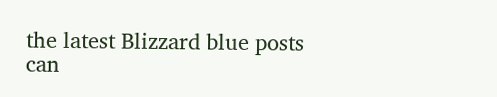the latest Blizzard blue posts can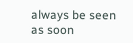always be seen as soon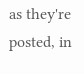as they're posted, in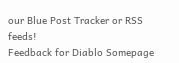our Blue Post Tracker or RSS feeds!
Feedback for Diablo Somepage